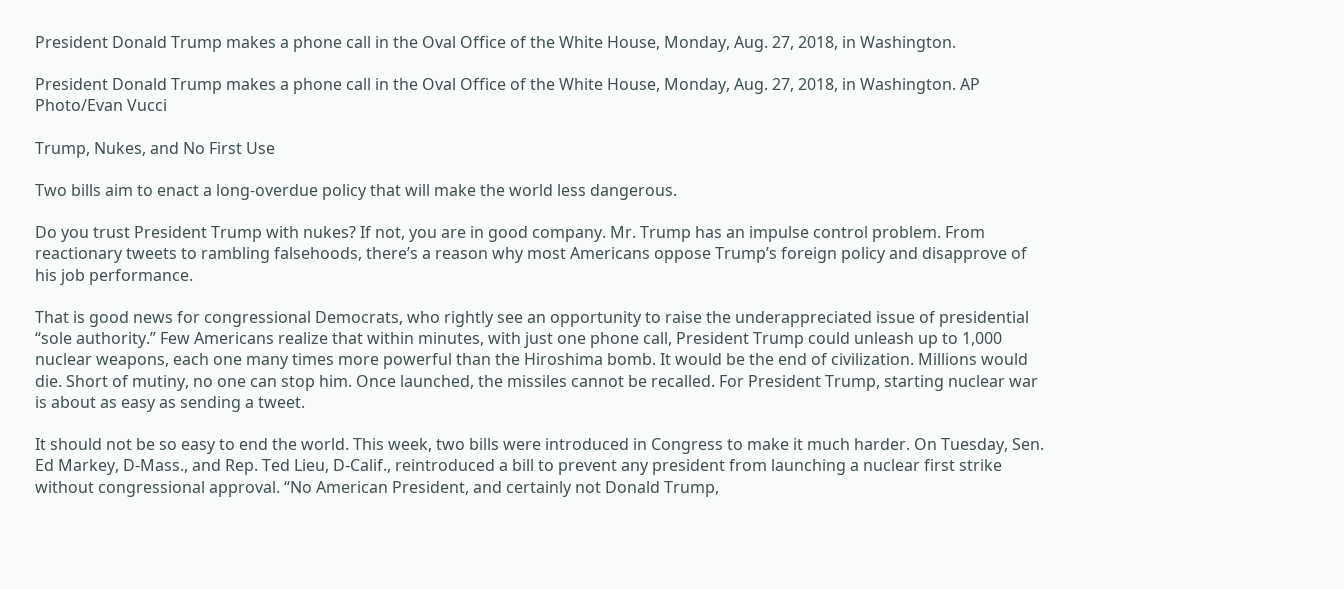President Donald Trump makes a phone call in the Oval Office of the White House, Monday, Aug. 27, 2018, in Washington.

President Donald Trump makes a phone call in the Oval Office of the White House, Monday, Aug. 27, 2018, in Washington. AP Photo/Evan Vucci

Trump, Nukes, and No First Use

Two bills aim to enact a long-overdue policy that will make the world less dangerous.

Do you trust President Trump with nukes? If not, you are in good company. Mr. Trump has an impulse control problem. From reactionary tweets to rambling falsehoods, there’s a reason why most Americans oppose Trump’s foreign policy and disapprove of his job performance.

That is good news for congressional Democrats, who rightly see an opportunity to raise the underappreciated issue of presidential “sole authority.” Few Americans realize that within minutes, with just one phone call, President Trump could unleash up to 1,000 nuclear weapons, each one many times more powerful than the Hiroshima bomb. It would be the end of civilization. Millions would die. Short of mutiny, no one can stop him. Once launched, the missiles cannot be recalled. For President Trump, starting nuclear war is about as easy as sending a tweet.

It should not be so easy to end the world. This week, two bills were introduced in Congress to make it much harder. On Tuesday, Sen. Ed Markey, D-Mass., and Rep. Ted Lieu, D-Calif., reintroduced a bill to prevent any president from launching a nuclear first strike without congressional approval. “No American President, and certainly not Donald Trump,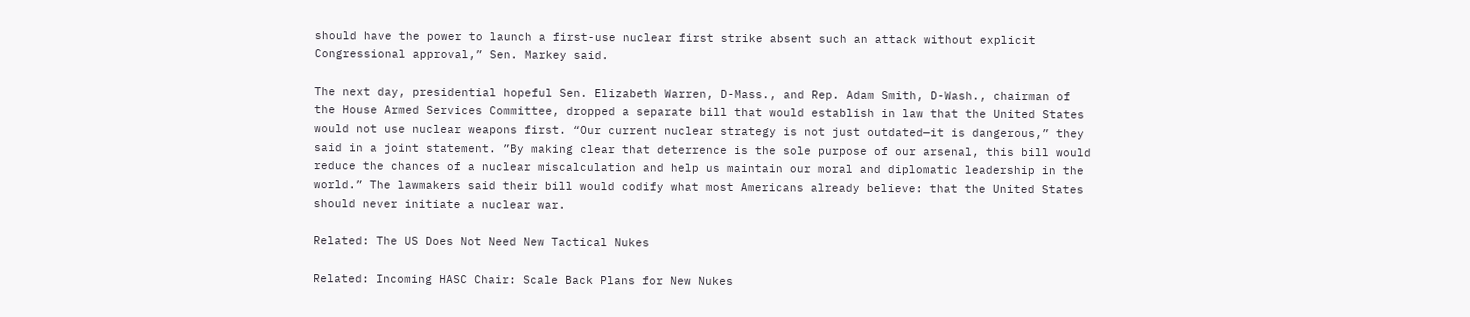should have the power to launch a first-use nuclear first strike absent such an attack without explicit Congressional approval,” Sen. Markey said.

The next day, presidential hopeful Sen. Elizabeth Warren, D-Mass., and Rep. Adam Smith, D-Wash., chairman of the House Armed Services Committee, dropped a separate bill that would establish in law that the United States would not use nuclear weapons first. “Our current nuclear strategy is not just outdated—it is dangerous,” they said in a joint statement. ”By making clear that deterrence is the sole purpose of our arsenal, this bill would reduce the chances of a nuclear miscalculation and help us maintain our moral and diplomatic leadership in the world.” The lawmakers said their bill would codify what most Americans already believe: that the United States should never initiate a nuclear war.

Related: The US Does Not Need New Tactical Nukes

Related: Incoming HASC Chair: Scale Back Plans for New Nukes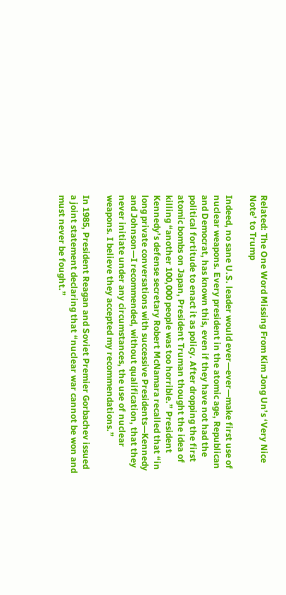Related: The One Word Missing From Kim Jong Un’s ‘Very Nice Note’ to Trump

Indeed, no sane U.S. leader would ever—ever—make first use of nuclear weapons. Every president in the atomic age, Republican and Democrat, has known this, even if they have not had the political fortitude to enact it as policy. After dropping the first atomic bombs on Japan, President Truman thought the idea of killing “another 100,000 people was too horrible.” President Kennedy’s defense secretary Robert McNamara recalled that “in long private conversations with successive Presidents—Kennedy and Johnson—I recommended, without qualification, that they never initiate under any circumstances, the use of nuclear weapons. I believe they accepted my recommendations.”

In 1985, President Reagan and Soviet Premier Gorbachev issued a joint statement declaring that “nuclear war cannot be won and must never be fought.”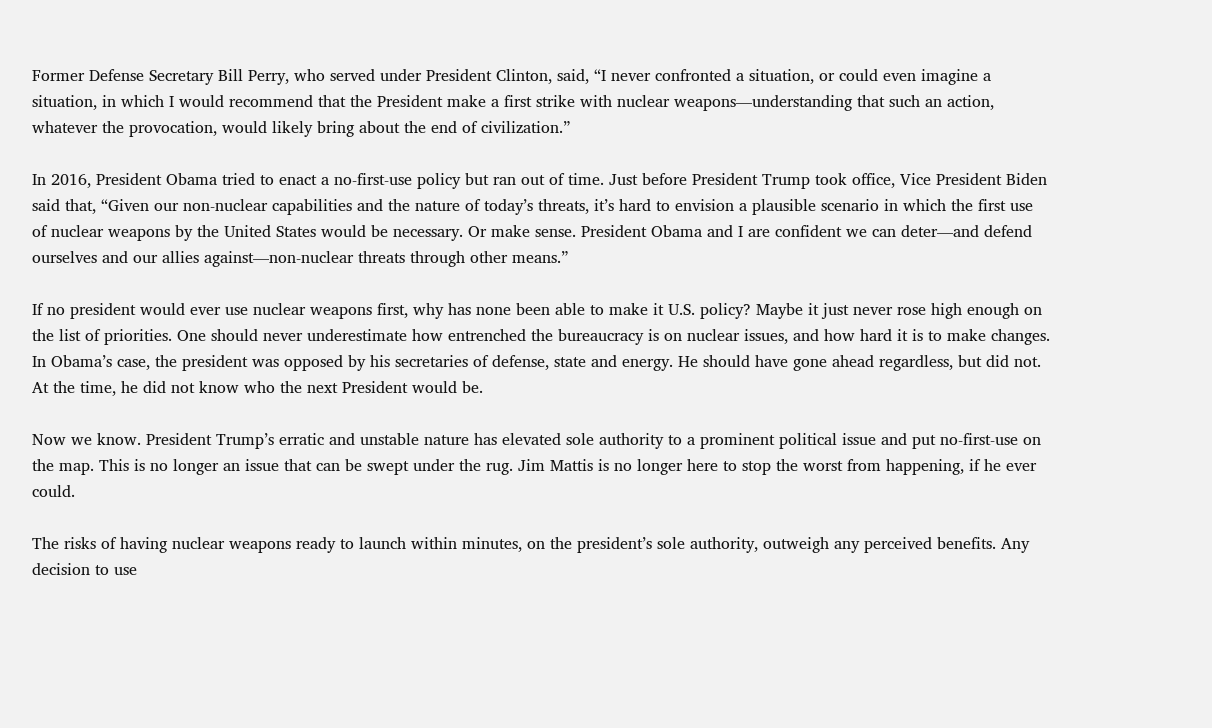Former Defense Secretary Bill Perry, who served under President Clinton, said, “I never confronted a situation, or could even imagine a situation, in which I would recommend that the President make a first strike with nuclear weapons—understanding that such an action, whatever the provocation, would likely bring about the end of civilization.”

In 2016, President Obama tried to enact a no-first-use policy but ran out of time. Just before President Trump took office, Vice President Biden said that, “Given our non-nuclear capabilities and the nature of today’s threats, it’s hard to envision a plausible scenario in which the first use of nuclear weapons by the United States would be necessary. Or make sense. President Obama and I are confident we can deter—and defend ourselves and our allies against—non-nuclear threats through other means.”

If no president would ever use nuclear weapons first, why has none been able to make it U.S. policy? Maybe it just never rose high enough on the list of priorities. One should never underestimate how entrenched the bureaucracy is on nuclear issues, and how hard it is to make changes. In Obama’s case, the president was opposed by his secretaries of defense, state and energy. He should have gone ahead regardless, but did not. At the time, he did not know who the next President would be.

Now we know. President Trump’s erratic and unstable nature has elevated sole authority to a prominent political issue and put no-first-use on the map. This is no longer an issue that can be swept under the rug. Jim Mattis is no longer here to stop the worst from happening, if he ever could.

The risks of having nuclear weapons ready to launch within minutes, on the president’s sole authority, outweigh any perceived benefits. Any decision to use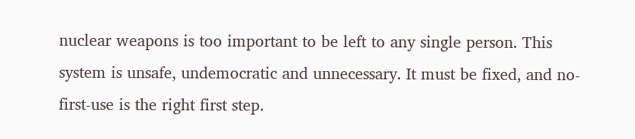nuclear weapons is too important to be left to any single person. This system is unsafe, undemocratic and unnecessary. It must be fixed, and no-first-use is the right first step.